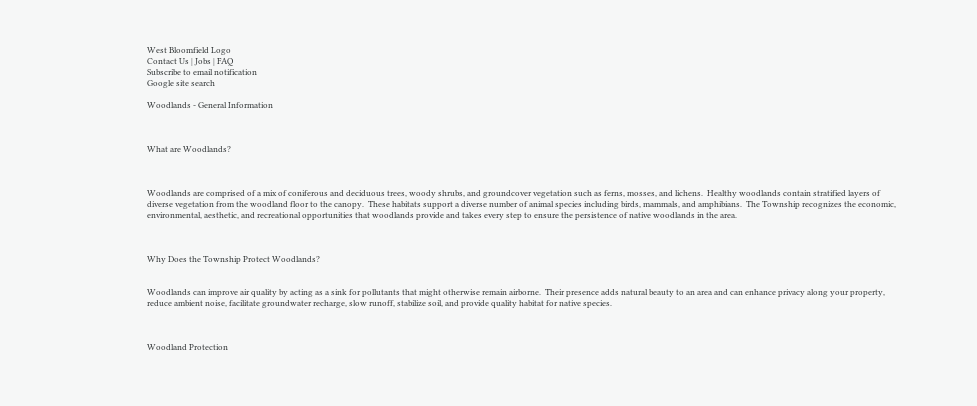West Bloomfield Logo
Contact Us | Jobs | FAQ
Subscribe to email notification
Google site search

Woodlands - General Information



What are Woodlands?



Woodlands are comprised of a mix of coniferous and deciduous trees, woody shrubs, and groundcover vegetation such as ferns, mosses, and lichens.  Healthy woodlands contain stratified layers of diverse vegetation from the woodland floor to the canopy.  These habitats support a diverse number of animal species including birds, mammals, and amphibians.  The Township recognizes the economic, environmental, aesthetic, and recreational opportunities that woodlands provide and takes every step to ensure the persistence of native woodlands in the area.



Why Does the Township Protect Woodlands?


Woodlands can improve air quality by acting as a sink for pollutants that might otherwise remain airborne.  Their presence adds natural beauty to an area and can enhance privacy along your property, reduce ambient noise, facilitate groundwater recharge, slow runoff, stabilize soil, and provide quality habitat for native species.



Woodland Protection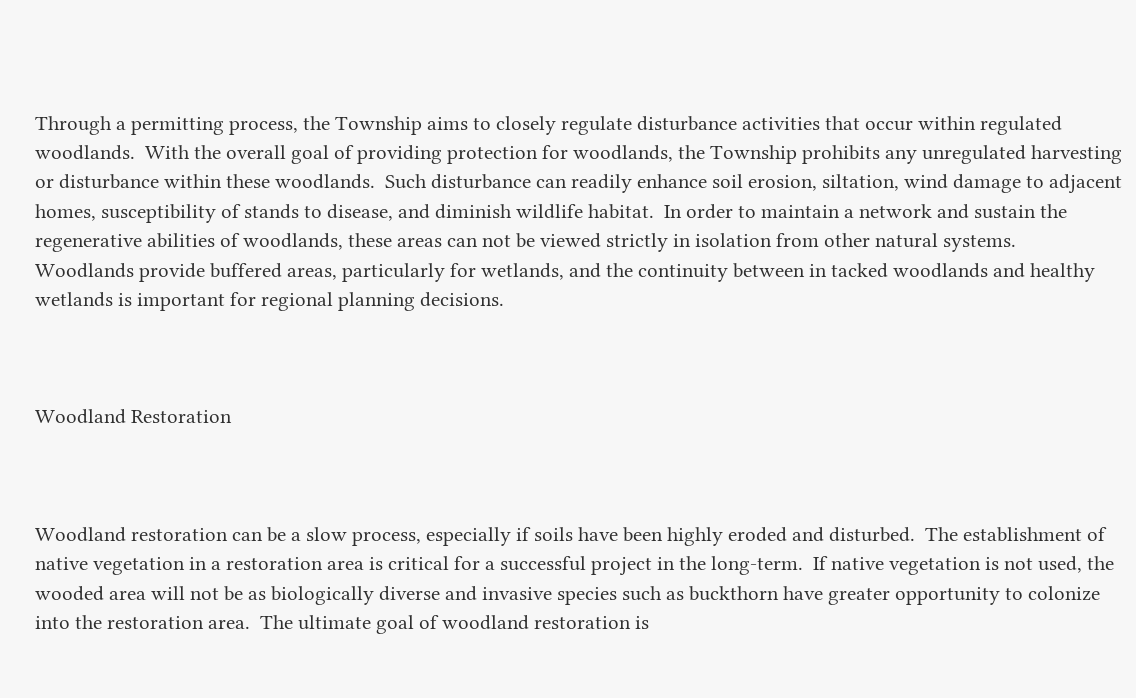Through a permitting process, the Township aims to closely regulate disturbance activities that occur within regulated woodlands.  With the overall goal of providing protection for woodlands, the Township prohibits any unregulated harvesting or disturbance within these woodlands.  Such disturbance can readily enhance soil erosion, siltation, wind damage to adjacent homes, susceptibility of stands to disease, and diminish wildlife habitat.  In order to maintain a network and sustain the regenerative abilities of woodlands, these areas can not be viewed strictly in isolation from other natural systems.  Woodlands provide buffered areas, particularly for wetlands, and the continuity between in tacked woodlands and healthy wetlands is important for regional planning decisions.



Woodland Restoration



Woodland restoration can be a slow process, especially if soils have been highly eroded and disturbed.  The establishment of native vegetation in a restoration area is critical for a successful project in the long-term.  If native vegetation is not used, the wooded area will not be as biologically diverse and invasive species such as buckthorn have greater opportunity to colonize into the restoration area.  The ultimate goal of woodland restoration is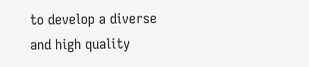to develop a diverse and high quality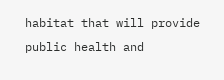habitat that will provide public health and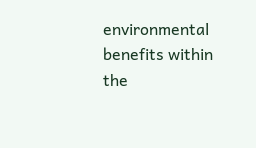environmental benefits within the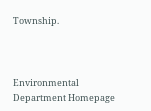Township.



Environmental Department Homepage